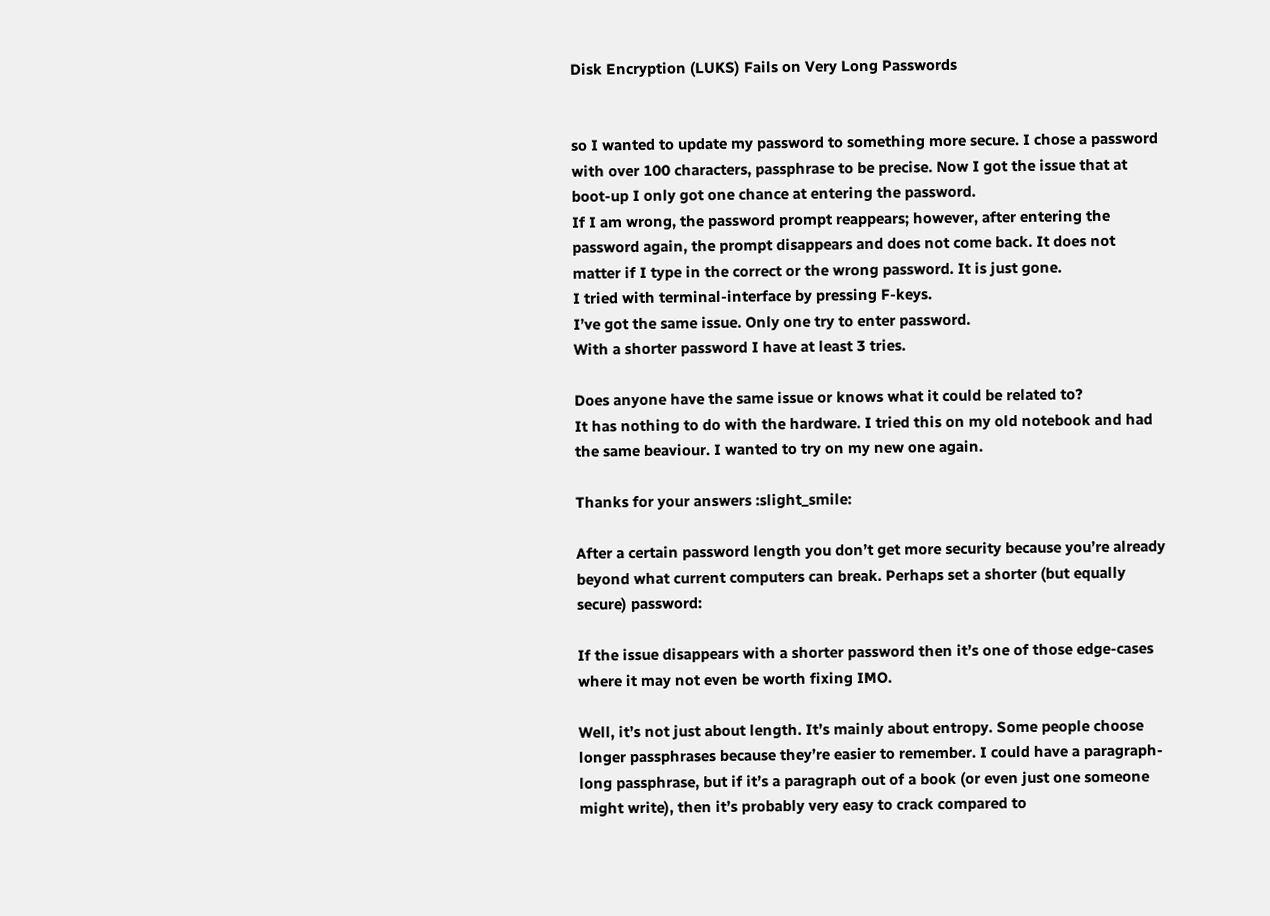Disk Encryption (LUKS) Fails on Very Long Passwords


so I wanted to update my password to something more secure. I chose a password with over 100 characters, passphrase to be precise. Now I got the issue that at boot-up I only got one chance at entering the password.
If I am wrong, the password prompt reappears; however, after entering the password again, the prompt disappears and does not come back. It does not matter if I type in the correct or the wrong password. It is just gone.
I tried with terminal-interface by pressing F-keys.
I’ve got the same issue. Only one try to enter password.
With a shorter password I have at least 3 tries.

Does anyone have the same issue or knows what it could be related to?
It has nothing to do with the hardware. I tried this on my old notebook and had the same beaviour. I wanted to try on my new one again.

Thanks for your answers :slight_smile:

After a certain password length you don’t get more security because you’re already beyond what current computers can break. Perhaps set a shorter (but equally secure) password:

If the issue disappears with a shorter password then it’s one of those edge-cases where it may not even be worth fixing IMO.

Well, it’s not just about length. It’s mainly about entropy. Some people choose longer passphrases because they’re easier to remember. I could have a paragraph-long passphrase, but if it’s a paragraph out of a book (or even just one someone might write), then it’s probably very easy to crack compared to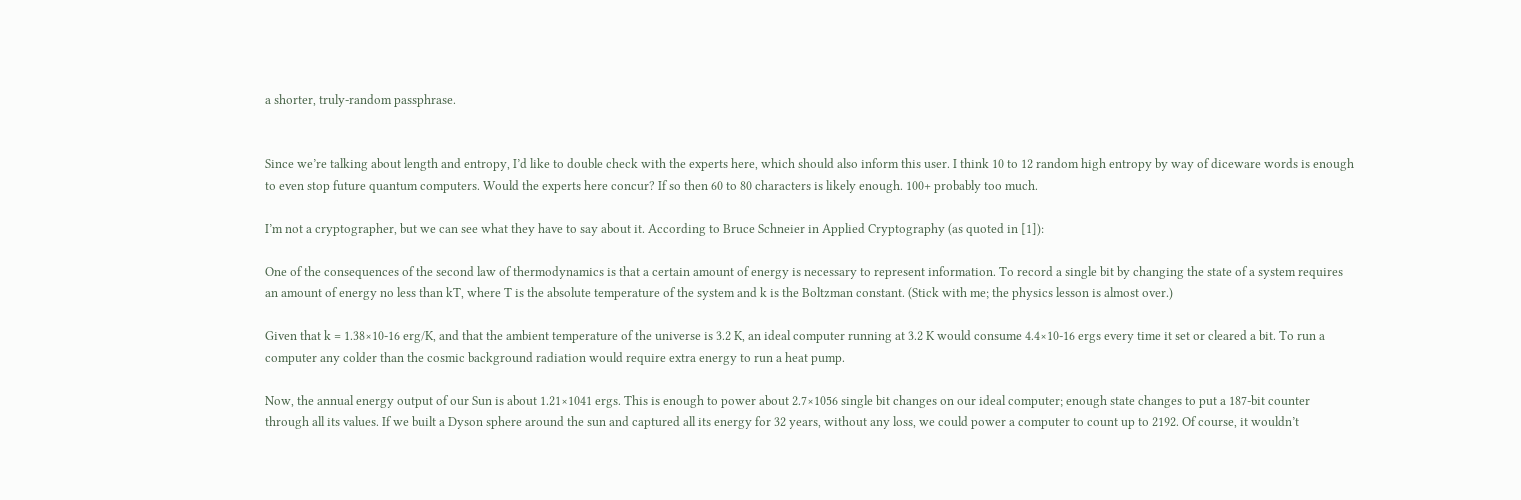a shorter, truly-random passphrase.


Since we’re talking about length and entropy, I’d like to double check with the experts here, which should also inform this user. I think 10 to 12 random high entropy by way of diceware words is enough to even stop future quantum computers. Would the experts here concur? If so then 60 to 80 characters is likely enough. 100+ probably too much.

I’m not a cryptographer, but we can see what they have to say about it. According to Bruce Schneier in Applied Cryptography (as quoted in [1]):

One of the consequences of the second law of thermodynamics is that a certain amount of energy is necessary to represent information. To record a single bit by changing the state of a system requires an amount of energy no less than kT, where T is the absolute temperature of the system and k is the Boltzman constant. (Stick with me; the physics lesson is almost over.)

Given that k = 1.38×10-16 erg/K, and that the ambient temperature of the universe is 3.2 K, an ideal computer running at 3.2 K would consume 4.4×10-16 ergs every time it set or cleared a bit. To run a computer any colder than the cosmic background radiation would require extra energy to run a heat pump.

Now, the annual energy output of our Sun is about 1.21×1041 ergs. This is enough to power about 2.7×1056 single bit changes on our ideal computer; enough state changes to put a 187-bit counter through all its values. If we built a Dyson sphere around the sun and captured all its energy for 32 years, without any loss, we could power a computer to count up to 2192. Of course, it wouldn’t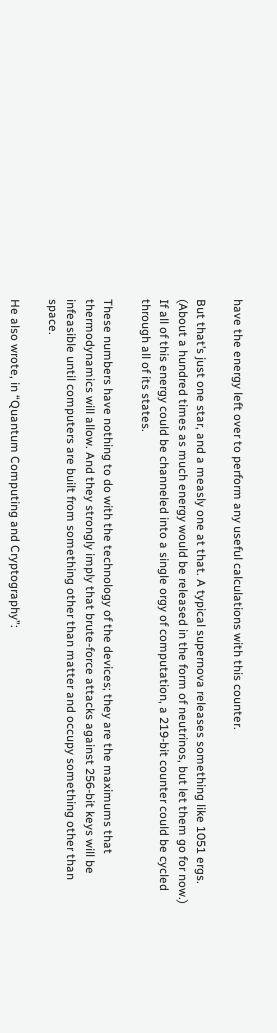have the energy left over to perform any useful calculations with this counter.

But that’s just one star, and a measly one at that. A typical supernova releases something like 1051 ergs. (About a hundred times as much energy would be released in the form of neutrinos, but let them go for now.) If all of this energy could be channeled into a single orgy of computation, a 219-bit counter could be cycled through all of its states.

These numbers have nothing to do with the technology of the devices; they are the maximums that thermodynamics will allow. And they strongly imply that brute-force attacks against 256-bit keys will be infeasible until computers are built from something other than matter and occupy something other than space.

He also wrote, in “Quantum Computing and Cryptography”: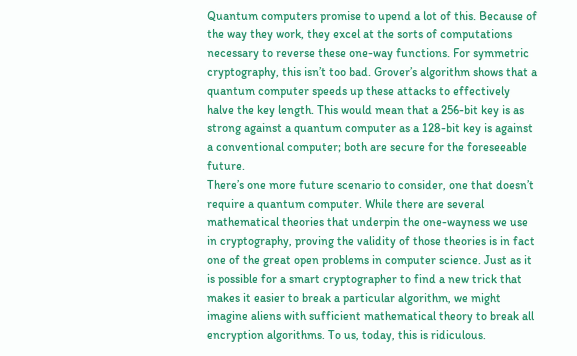Quantum computers promise to upend a lot of this. Because of the way they work, they excel at the sorts of computations necessary to reverse these one-way functions. For symmetric cryptography, this isn’t too bad. Grover’s algorithm shows that a quantum computer speeds up these attacks to effectively halve the key length. This would mean that a 256-bit key is as strong against a quantum computer as a 128-bit key is against a conventional computer; both are secure for the foreseeable future.
There’s one more future scenario to consider, one that doesn’t require a quantum computer. While there are several mathematical theories that underpin the one-wayness we use in cryptography, proving the validity of those theories is in fact one of the great open problems in computer science. Just as it is possible for a smart cryptographer to find a new trick that makes it easier to break a particular algorithm, we might imagine aliens with sufficient mathematical theory to break all encryption algorithms. To us, today, this is ridiculous.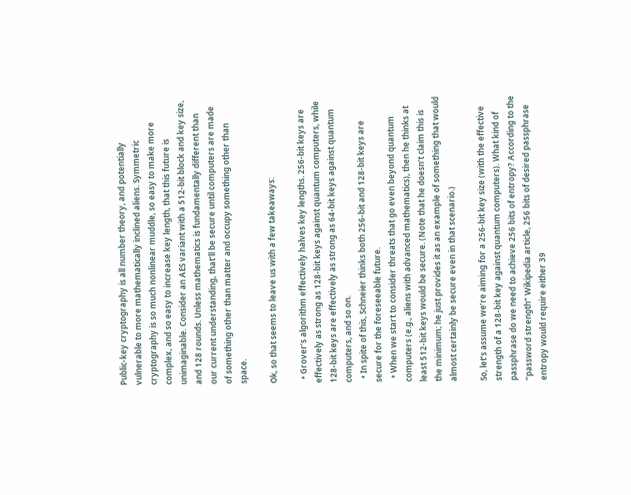Public-key cryptography is all number theory, and potentially vulnerable to more mathematically inclined aliens. Symmetric cryptography is so much nonlinear muddle, so easy to make more complex, and so easy to increase key length, that this future is unimaginable. Consider an AES variant with a 512-bit block and key size, and 128 rounds. Unless mathematics is fundamentally different than our current understanding, that’ll be secure until computers are made of something other than matter and occupy something other than space.

Ok, so that seems to leave us with a few takeaways:

  • Grover’s algorithm effectively halves key lengths. 256-bit keys are effectively as strong as 128-bit keys against quantum computers, while 128-bit keys are effectively as strong as 64-bit keys against quantum computers, and so on.
  • In spite of this, Schneier thinks both 256-bit and 128-bit keys are secure for the foreseeable future.
  • When we start to consider threats that go even beyond quantum computers (e.g., aliens with advanced mathematics), then he thinks at least 512-bit keys would be secure. (Note that he doesn’t claim this is the minimum; he just provides it as an example of something that would almost certainly be secure even in that scenario.)

So, let’s assume we’re aiming for a 256-bit key size (with the effective strength of a 128-bit key against quantum computers). What kind of passphrase do we need to achieve 256 bits of entropy? According to the “password strength” Wikipedia article, 256 bits of desired passphrase entropy would require either 39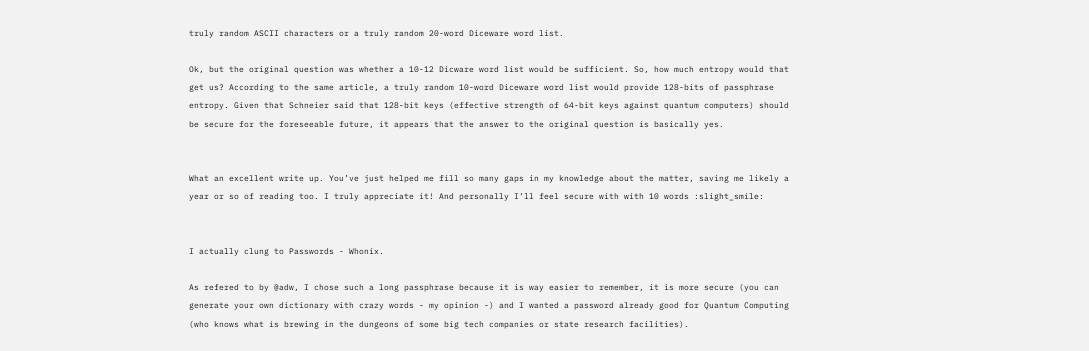truly random ASCII characters or a truly random 20-word Diceware word list.

Ok, but the original question was whether a 10-12 Dicware word list would be sufficient. So, how much entropy would that get us? According to the same article, a truly random 10-word Diceware word list would provide 128-bits of passphrase entropy. Given that Schneier said that 128-bit keys (effective strength of 64-bit keys against quantum computers) should be secure for the foreseeable future, it appears that the answer to the original question is basically yes.


What an excellent write up. You’ve just helped me fill so many gaps in my knowledge about the matter, saving me likely a year or so of reading too. I truly appreciate it! And personally I’ll feel secure with with 10 words :slight_smile:


I actually clung to Passwords - Whonix.

As refered to by @adw, I chose such a long passphrase because it is way easier to remember, it is more secure (you can generate your own dictionary with crazy words - my opinion -) and I wanted a password already good for Quantum Computing (who knows what is brewing in the dungeons of some big tech companies or state research facilities).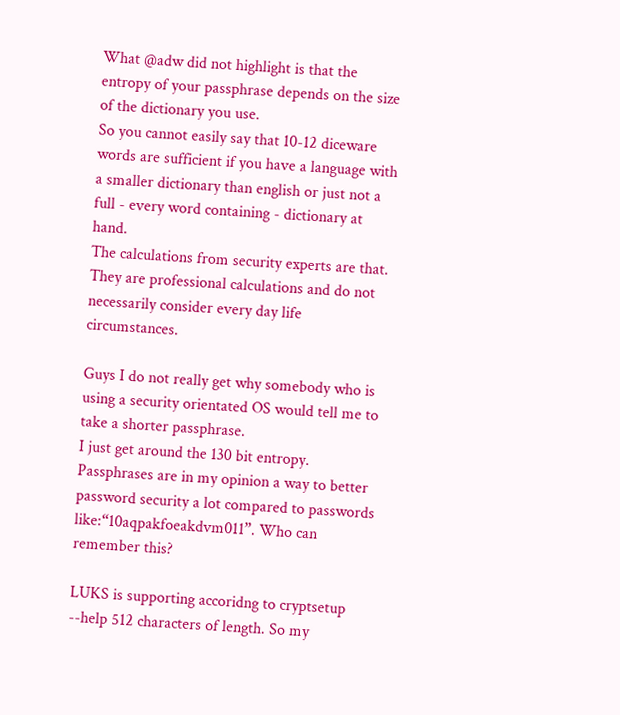What @adw did not highlight is that the entropy of your passphrase depends on the size of the dictionary you use.
So you cannot easily say that 10-12 diceware words are sufficient if you have a language with a smaller dictionary than english or just not a full - every word containing - dictionary at hand.
The calculations from security experts are that. They are professional calculations and do not necessarily consider every day life circumstances.

Guys I do not really get why somebody who is using a security orientated OS would tell me to take a shorter passphrase.
I just get around the 130 bit entropy.
Passphrases are in my opinion a way to better password security a lot compared to passwords like:“10aqpakfoeakdvm011”. Who can remember this?

LUKS is supporting accoridng to cryptsetup --help 512 characters of length. So my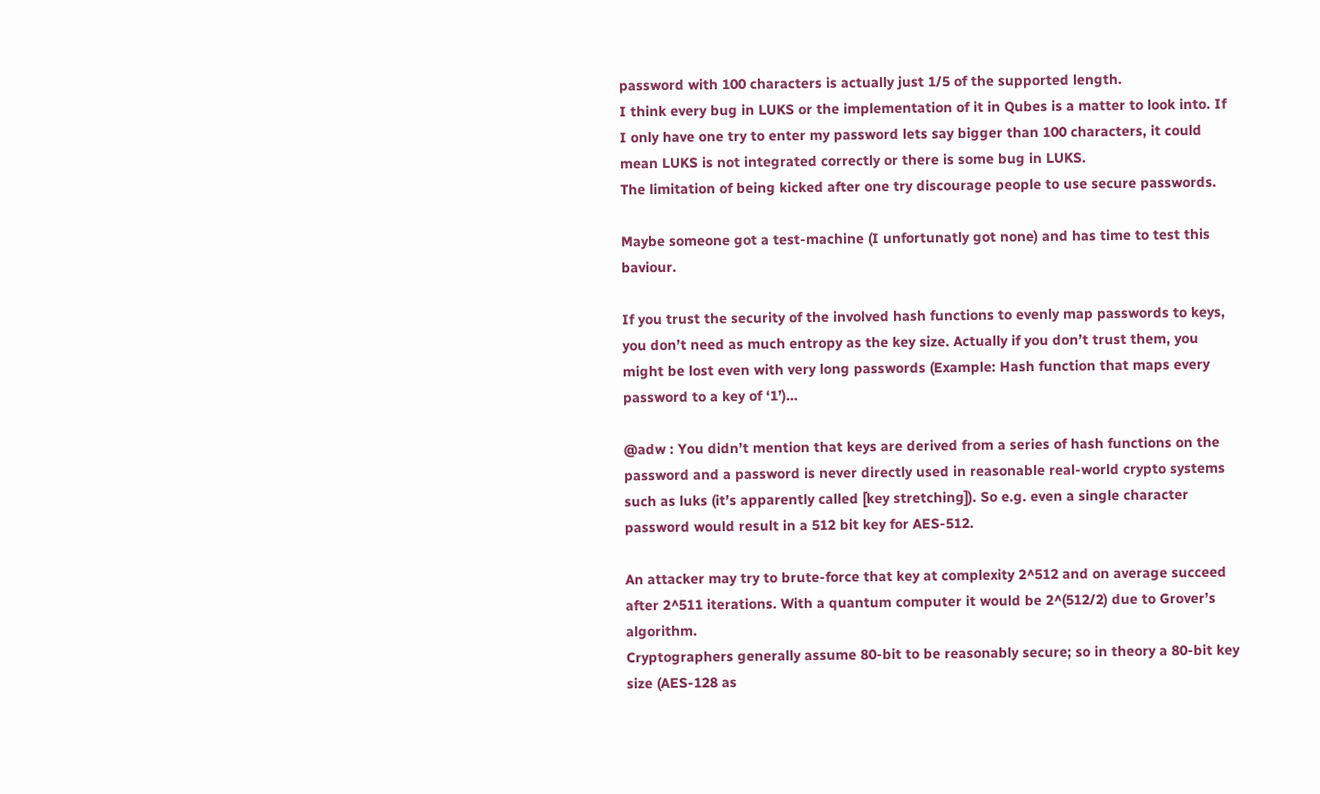password with 100 characters is actually just 1/5 of the supported length.
I think every bug in LUKS or the implementation of it in Qubes is a matter to look into. If I only have one try to enter my password lets say bigger than 100 characters, it could mean LUKS is not integrated correctly or there is some bug in LUKS.
The limitation of being kicked after one try discourage people to use secure passwords.

Maybe someone got a test-machine (I unfortunatly got none) and has time to test this baviour.

If you trust the security of the involved hash functions to evenly map passwords to keys, you don’t need as much entropy as the key size. Actually if you don’t trust them, you might be lost even with very long passwords (Example: Hash function that maps every password to a key of ‘1’)…

@adw : You didn’t mention that keys are derived from a series of hash functions on the password and a password is never directly used in reasonable real-world crypto systems such as luks (it’s apparently called [key stretching]). So e.g. even a single character password would result in a 512 bit key for AES-512.

An attacker may try to brute-force that key at complexity 2^512 and on average succeed after 2^511 iterations. With a quantum computer it would be 2^(512/2) due to Grover’s algorithm.
Cryptographers generally assume 80-bit to be reasonably secure; so in theory a 80-bit key size (AES-128 as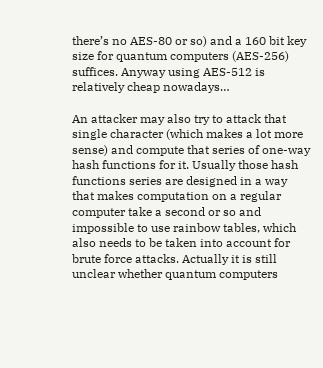there’s no AES-80 or so) and a 160 bit key size for quantum computers (AES-256) suffices. Anyway using AES-512 is relatively cheap nowadays…

An attacker may also try to attack that single character (which makes a lot more sense) and compute that series of one-way hash functions for it. Usually those hash functions series are designed in a way that makes computation on a regular computer take a second or so and impossible to use rainbow tables, which also needs to be taken into account for brute force attacks. Actually it is still unclear whether quantum computers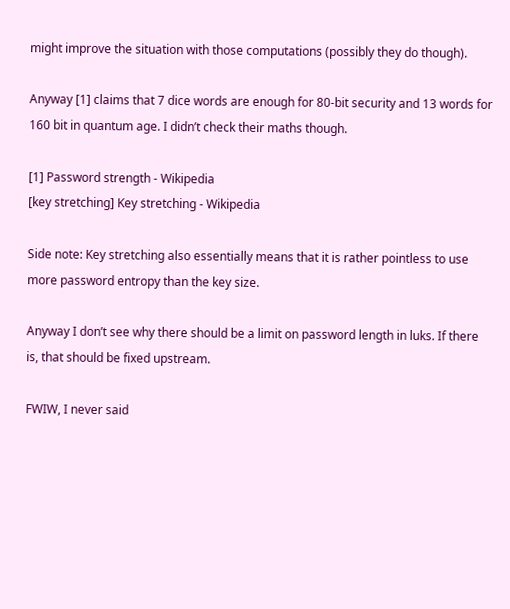might improve the situation with those computations (possibly they do though).

Anyway [1] claims that 7 dice words are enough for 80-bit security and 13 words for 160 bit in quantum age. I didn’t check their maths though.

[1] Password strength - Wikipedia
[key stretching] Key stretching - Wikipedia

Side note: Key stretching also essentially means that it is rather pointless to use more password entropy than the key size.

Anyway I don’t see why there should be a limit on password length in luks. If there is, that should be fixed upstream.

FWIW, I never said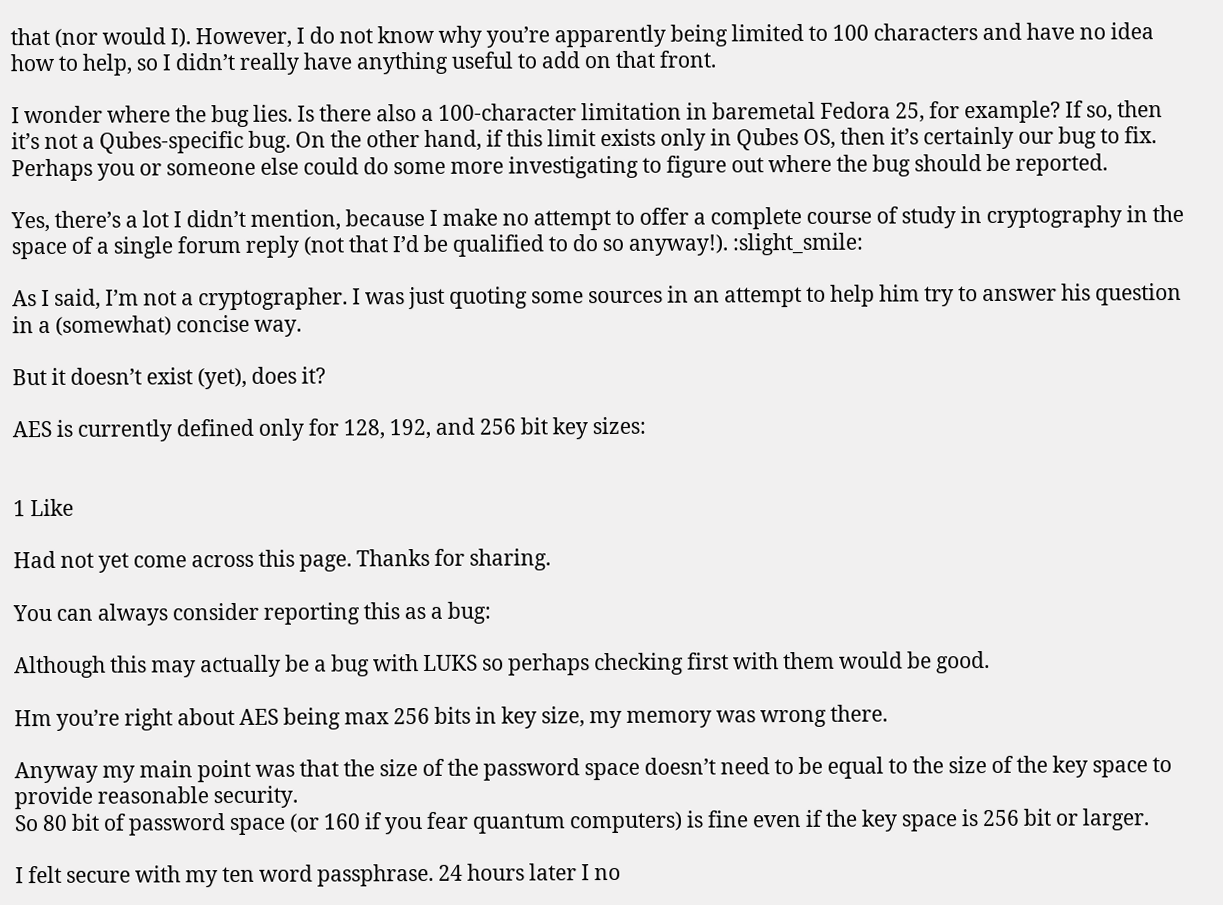that (nor would I). However, I do not know why you’re apparently being limited to 100 characters and have no idea how to help, so I didn’t really have anything useful to add on that front.

I wonder where the bug lies. Is there also a 100-character limitation in baremetal Fedora 25, for example? If so, then it’s not a Qubes-specific bug. On the other hand, if this limit exists only in Qubes OS, then it’s certainly our bug to fix. Perhaps you or someone else could do some more investigating to figure out where the bug should be reported.

Yes, there’s a lot I didn’t mention, because I make no attempt to offer a complete course of study in cryptography in the space of a single forum reply (not that I’d be qualified to do so anyway!). :slight_smile:

As I said, I’m not a cryptographer. I was just quoting some sources in an attempt to help him try to answer his question in a (somewhat) concise way.

But it doesn’t exist (yet), does it?

AES is currently defined only for 128, 192, and 256 bit key sizes:


1 Like

Had not yet come across this page. Thanks for sharing.

You can always consider reporting this as a bug:

Although this may actually be a bug with LUKS so perhaps checking first with them would be good.

Hm you’re right about AES being max 256 bits in key size, my memory was wrong there.

Anyway my main point was that the size of the password space doesn’t need to be equal to the size of the key space to provide reasonable security.
So 80 bit of password space (or 160 if you fear quantum computers) is fine even if the key space is 256 bit or larger.

I felt secure with my ten word passphrase. 24 hours later I no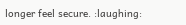longer feel secure. :laughing: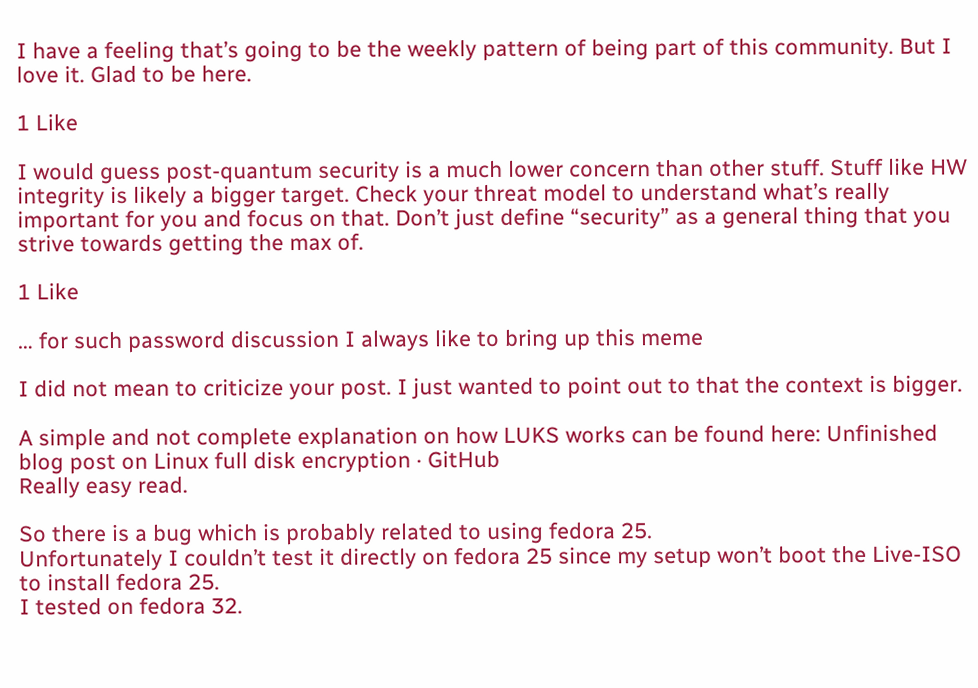I have a feeling that’s going to be the weekly pattern of being part of this community. But I love it. Glad to be here.

1 Like

I would guess post-quantum security is a much lower concern than other stuff. Stuff like HW integrity is likely a bigger target. Check your threat model to understand what’s really important for you and focus on that. Don’t just define “security” as a general thing that you strive towards getting the max of.

1 Like

… for such password discussion I always like to bring up this meme

I did not mean to criticize your post. I just wanted to point out to that the context is bigger.

A simple and not complete explanation on how LUKS works can be found here: Unfinished blog post on Linux full disk encryption · GitHub
Really easy read.

So there is a bug which is probably related to using fedora 25.
Unfortunately I couldn’t test it directly on fedora 25 since my setup won’t boot the Live-ISO to install fedora 25.
I tested on fedora 32.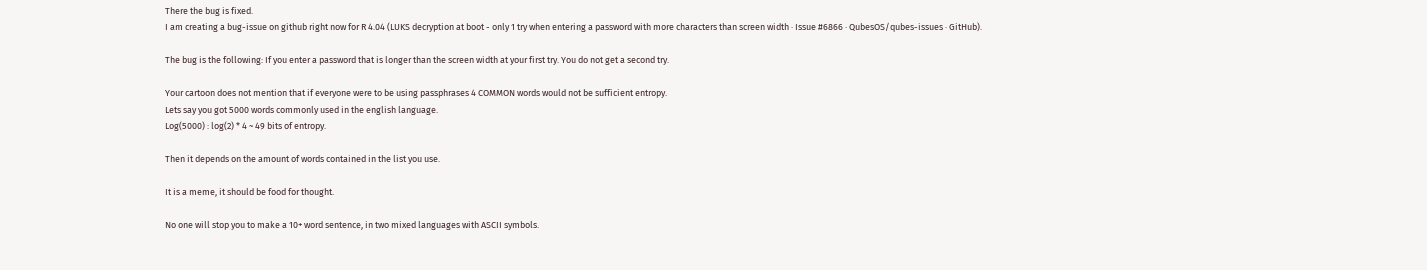There the bug is fixed.
I am creating a bug-issue on github right now for R 4.04 (LUKS decryption at boot - only 1 try when entering a password with more characters than screen width · Issue #6866 · QubesOS/qubes-issues · GitHub).

The bug is the following: If you enter a password that is longer than the screen width at your first try. You do not get a second try.

Your cartoon does not mention that if everyone were to be using passphrases 4 COMMON words would not be sufficient entropy.
Lets say you got 5000 words commonly used in the english language.
Log(5000) : log(2) * 4 ~ 49 bits of entropy.

Then it depends on the amount of words contained in the list you use.

It is a meme, it should be food for thought.

No one will stop you to make a 10+ word sentence, in two mixed languages with ASCII symbols.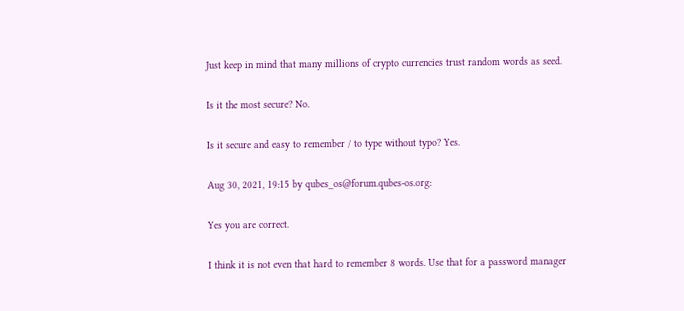Just keep in mind that many millions of crypto currencies trust random words as seed.

Is it the most secure? No.

Is it secure and easy to remember / to type without typo? Yes.

Aug 30, 2021, 19:15 by qubes_os@forum.qubes-os.org:

Yes you are correct.

I think it is not even that hard to remember 8 words. Use that for a password manager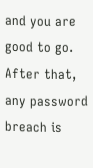and you are good to go. After that, any password breach is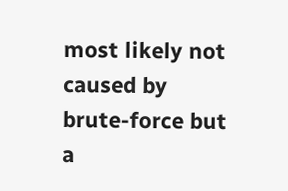most likely not caused by brute-force but a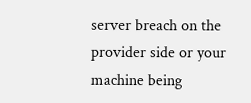server breach on the provider side or your machine being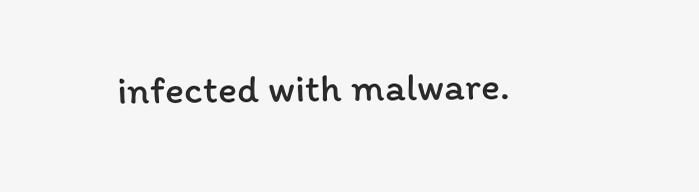infected with malware.